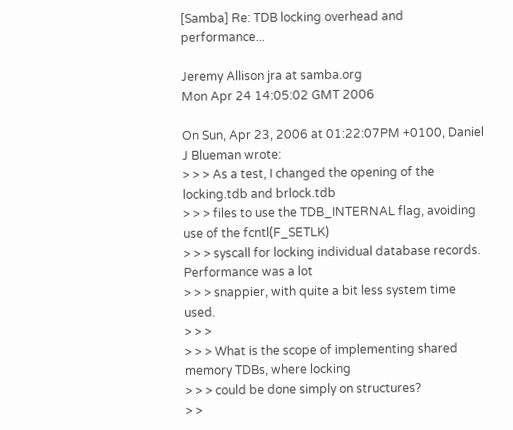[Samba] Re: TDB locking overhead and performance...

Jeremy Allison jra at samba.org
Mon Apr 24 14:05:02 GMT 2006

On Sun, Apr 23, 2006 at 01:22:07PM +0100, Daniel J Blueman wrote:
> > > As a test, I changed the opening of the locking.tdb and brlock.tdb
> > > files to use the TDB_INTERNAL flag, avoiding use of the fcntl(F_SETLK)
> > > syscall for locking individual database records. Performance was a lot
> > > snappier, with quite a bit less system time used.
> > >
> > > What is the scope of implementing shared memory TDBs, where locking
> > > could be done simply on structures?
> >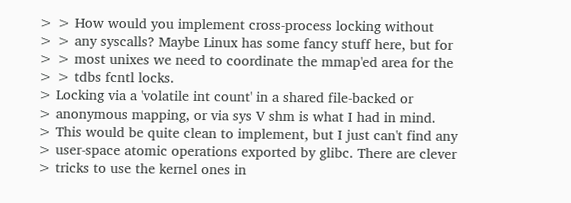> > How would you implement cross-process locking without
> > any syscalls? Maybe Linux has some fancy stuff here, but for
> > most unixes we need to coordinate the mmap'ed area for the
> > tdbs fcntl locks.
> Locking via a 'volatile int count' in a shared file-backed or
> anonymous mapping, or via sys V shm is what I had in mind.
> This would be quite clean to implement, but I just can't find any
> user-space atomic operations exported by glibc. There are clever
> tricks to use the kernel ones in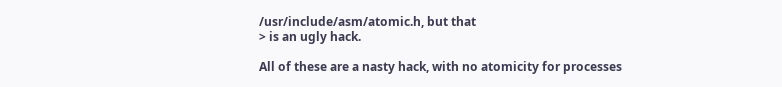/usr/include/asm/atomic.h, but that
> is an ugly hack.

All of these are a nasty hack, with no atomicity for processes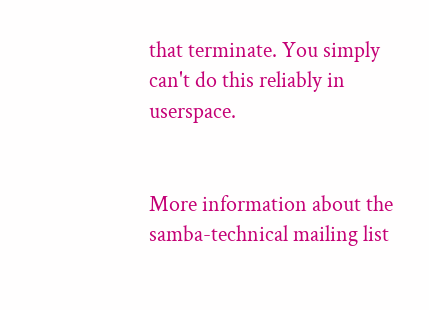that terminate. You simply can't do this reliably in userspace.


More information about the samba-technical mailing list